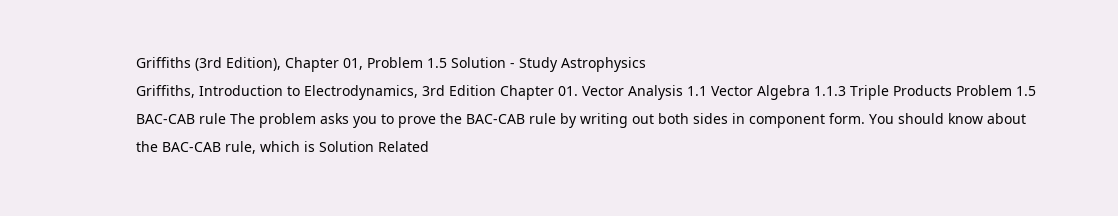Griffiths (3rd Edition), Chapter 01, Problem 1.5 Solution - Study Astrophysics
Griffiths, Introduction to Electrodynamics, 3rd Edition Chapter 01. Vector Analysis 1.1 Vector Algebra 1.1.3 Triple Products Problem 1.5 BAC-CAB rule The problem asks you to prove the BAC-CAB rule by writing out both sides in component form. You should know about the BAC-CAB rule, which is Solution Related